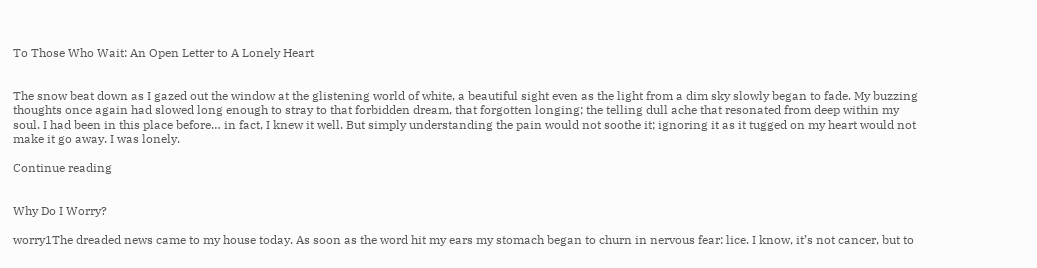To Those Who Wait: An Open Letter to A Lonely Heart


The snow beat down as I gazed out the window at the glistening world of white, a beautiful sight even as the light from a dim sky slowly began to fade. My buzzing thoughts once again had slowed long enough to stray to that forbidden dream, that forgotten longing; the telling dull ache that resonated from deep within my soul. I had been in this place before… in fact, I knew it well. But simply understanding the pain would not soothe it; ignoring it as it tugged on my heart would not make it go away. I was lonely.

Continue reading


Why Do I Worry?

worry1The dreaded news came to my house today. As soon as the word hit my ears my stomach began to churn in nervous fear: lice. I know, it’s not cancer, but to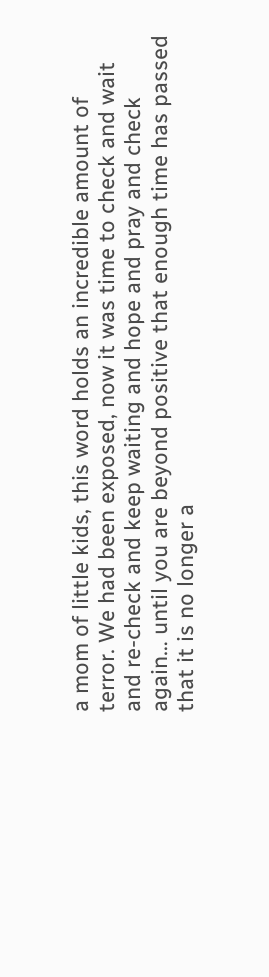a mom of little kids, this word holds an incredible amount of terror. We had been exposed, now it was time to check and wait and re-check and keep waiting and hope and pray and check again… until you are beyond positive that enough time has passed that it is no longer a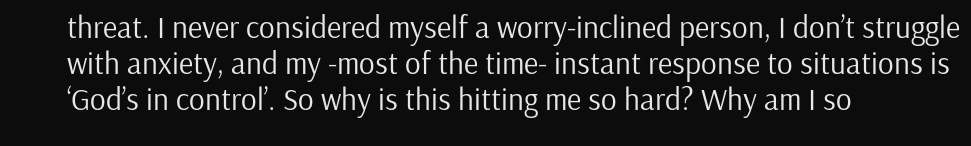threat. I never considered myself a worry-inclined person, I don’t struggle with anxiety, and my -most of the time- instant response to situations is ‘God’s in control’. So why is this hitting me so hard? Why am I so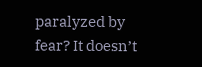paralyzed by fear? It doesn’t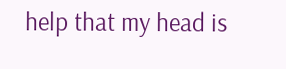help that my head is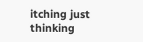itching just thinking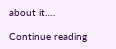about it….

Continue reading